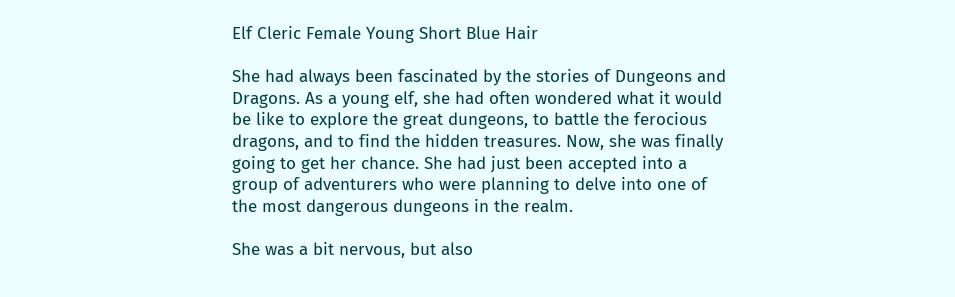Elf Cleric Female Young Short Blue Hair

She had always been fascinated by the stories of Dungeons and Dragons. As a young elf, she had often wondered what it would be like to explore the great dungeons, to battle the ferocious dragons, and to find the hidden treasures. Now, she was finally going to get her chance. She had just been accepted into a group of adventurers who were planning to delve into one of the most dangerous dungeons in the realm.

She was a bit nervous, but also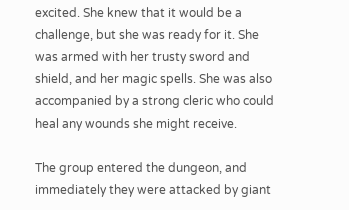excited. She knew that it would be a challenge, but she was ready for it. She was armed with her trusty sword and shield, and her magic spells. She was also accompanied by a strong cleric who could heal any wounds she might receive.

The group entered the dungeon, and immediately they were attacked by giant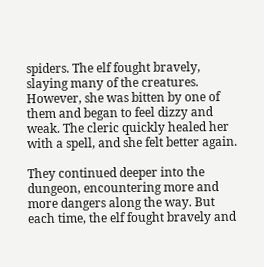spiders. The elf fought bravely, slaying many of the creatures. However, she was bitten by one of them and began to feel dizzy and weak. The cleric quickly healed her with a spell, and she felt better again.

They continued deeper into the dungeon, encountering more and more dangers along the way. But each time, the elf fought bravely and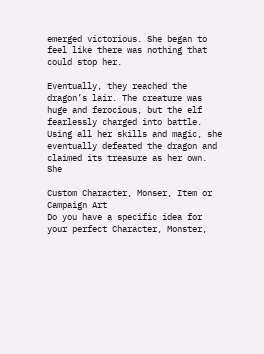emerged victorious. She began to feel like there was nothing that could stop her.

Eventually, they reached the dragon’s lair. The creature was huge and ferocious, but the elf fearlessly charged into battle. Using all her skills and magic, she eventually defeated the dragon and claimed its treasure as her own. She

Custom Character, Monser, Item or Campaign Art
Do you have a specific idea for your perfect Character, Monster,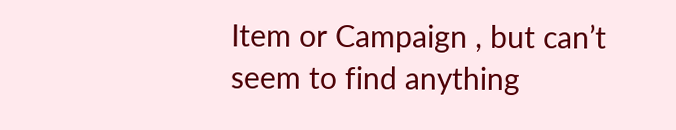Item or Campaign , but can’t seem to find anything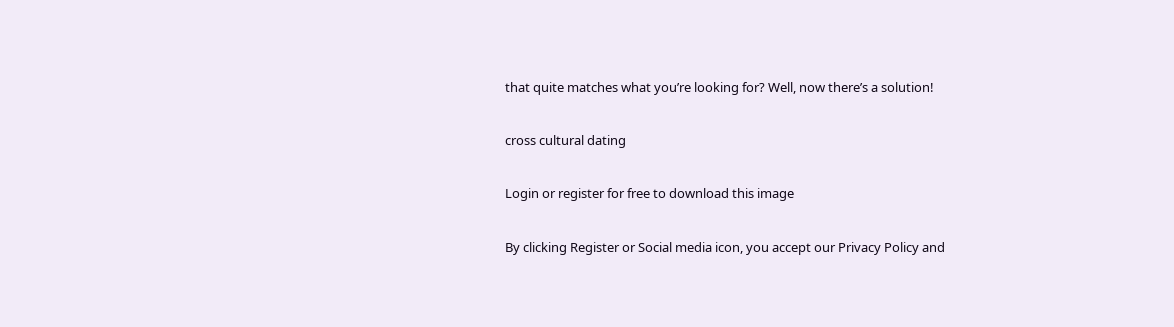that quite matches what you’re looking for? Well, now there’s a solution!

cross cultural dating

Login or register for free to download this image

By clicking Register or Social media icon, you accept our Privacy Policy and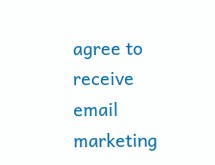agree to receive email marketing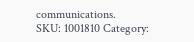communications.
SKU: 1001810 Category: